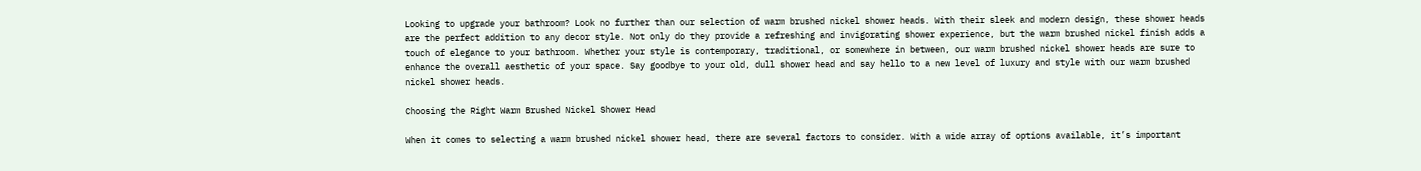Looking to upgrade your bathroom? Look no further than our selection of warm brushed nickel shower heads. With their sleek and modern design, these shower heads are the perfect addition to any decor style. Not only do they provide a refreshing and invigorating shower experience, but the warm brushed nickel finish adds a touch of elegance to your bathroom. Whether your style is contemporary, traditional, or somewhere in between, our warm brushed nickel shower heads are sure to enhance the overall aesthetic of your space. Say goodbye to your old, dull shower head and say hello to a new level of luxury and style with our warm brushed nickel shower heads.

Choosing the Right Warm Brushed Nickel Shower Head

When it comes to selecting a warm brushed nickel shower head, there are several factors to consider. With a wide array of options available, it’s important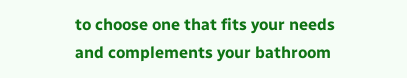to choose one that fits your needs and complements your bathroom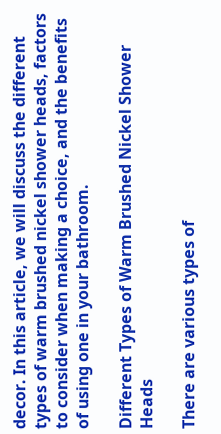decor. In this article, we will discuss the different types of warm brushed nickel shower heads, factors to consider when making a choice, and the benefits of using one in your bathroom.

Different Types of Warm Brushed Nickel Shower Heads

There are various types of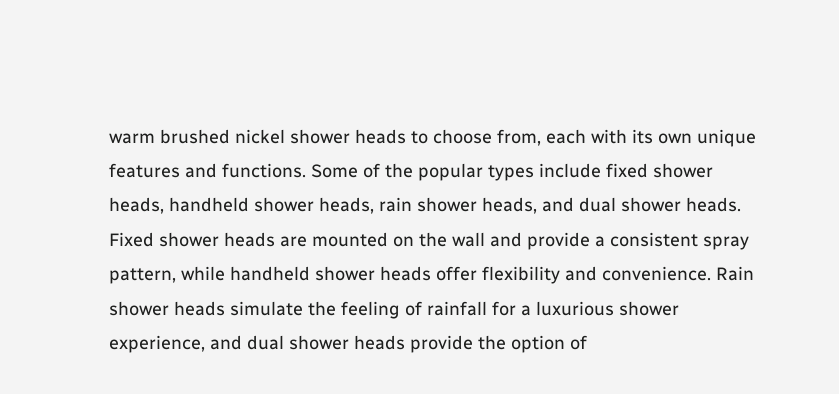warm brushed nickel shower heads to choose from, each with its own unique features and functions. Some of the popular types include fixed shower heads, handheld shower heads, rain shower heads, and dual shower heads. Fixed shower heads are mounted on the wall and provide a consistent spray pattern, while handheld shower heads offer flexibility and convenience. Rain shower heads simulate the feeling of rainfall for a luxurious shower experience, and dual shower heads provide the option of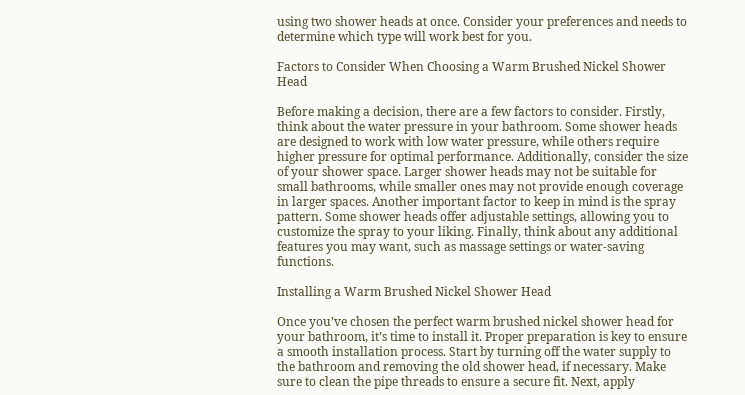using two shower heads at once. Consider your preferences and needs to determine which type will work best for you.

Factors to Consider When Choosing a Warm Brushed Nickel Shower Head

Before making a decision, there are a few factors to consider. Firstly, think about the water pressure in your bathroom. Some shower heads are designed to work with low water pressure, while others require higher pressure for optimal performance. Additionally, consider the size of your shower space. Larger shower heads may not be suitable for small bathrooms, while smaller ones may not provide enough coverage in larger spaces. Another important factor to keep in mind is the spray pattern. Some shower heads offer adjustable settings, allowing you to customize the spray to your liking. Finally, think about any additional features you may want, such as massage settings or water-saving functions.

Installing a Warm Brushed Nickel Shower Head

Once you’ve chosen the perfect warm brushed nickel shower head for your bathroom, it’s time to install it. Proper preparation is key to ensure a smooth installation process. Start by turning off the water supply to the bathroom and removing the old shower head, if necessary. Make sure to clean the pipe threads to ensure a secure fit. Next, apply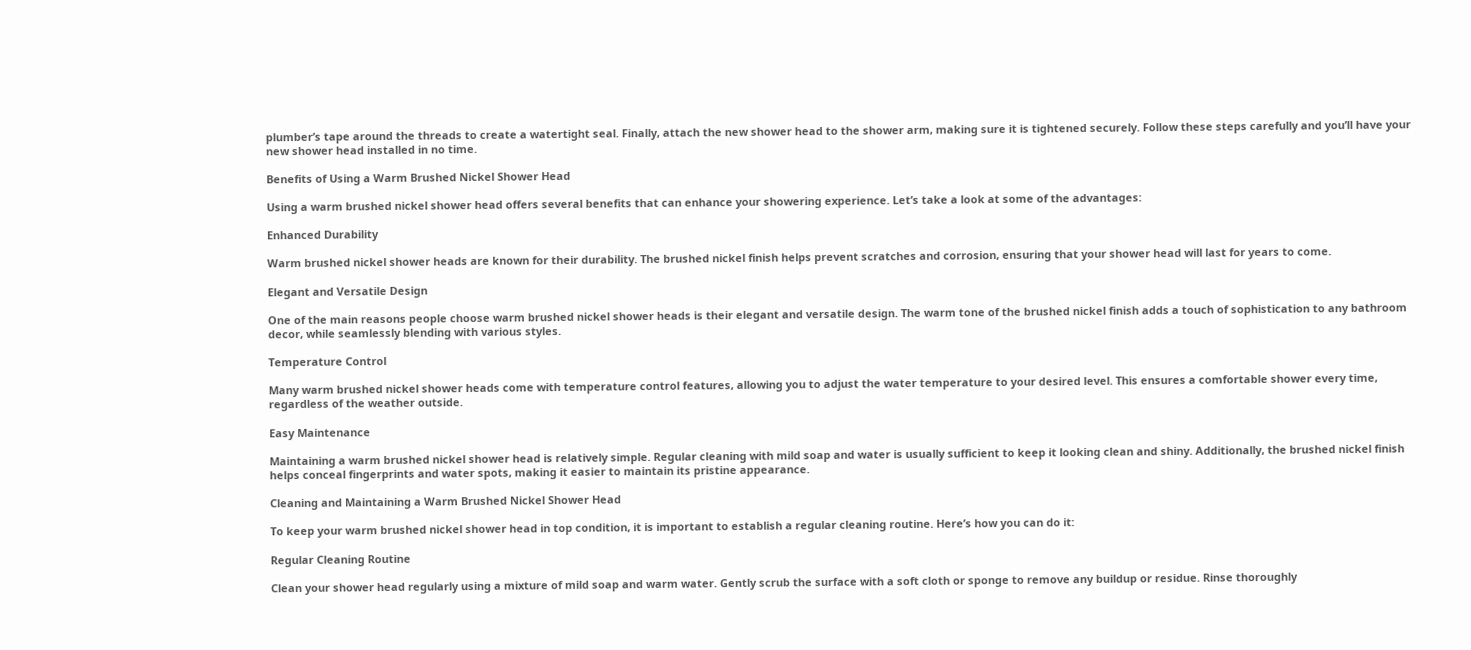plumber’s tape around the threads to create a watertight seal. Finally, attach the new shower head to the shower arm, making sure it is tightened securely. Follow these steps carefully and you’ll have your new shower head installed in no time.

Benefits of Using a Warm Brushed Nickel Shower Head

Using a warm brushed nickel shower head offers several benefits that can enhance your showering experience. Let’s take a look at some of the advantages:

Enhanced Durability

Warm brushed nickel shower heads are known for their durability. The brushed nickel finish helps prevent scratches and corrosion, ensuring that your shower head will last for years to come.

Elegant and Versatile Design

One of the main reasons people choose warm brushed nickel shower heads is their elegant and versatile design. The warm tone of the brushed nickel finish adds a touch of sophistication to any bathroom decor, while seamlessly blending with various styles.

Temperature Control

Many warm brushed nickel shower heads come with temperature control features, allowing you to adjust the water temperature to your desired level. This ensures a comfortable shower every time, regardless of the weather outside.

Easy Maintenance

Maintaining a warm brushed nickel shower head is relatively simple. Regular cleaning with mild soap and water is usually sufficient to keep it looking clean and shiny. Additionally, the brushed nickel finish helps conceal fingerprints and water spots, making it easier to maintain its pristine appearance.

Cleaning and Maintaining a Warm Brushed Nickel Shower Head

To keep your warm brushed nickel shower head in top condition, it is important to establish a regular cleaning routine. Here’s how you can do it:

Regular Cleaning Routine

Clean your shower head regularly using a mixture of mild soap and warm water. Gently scrub the surface with a soft cloth or sponge to remove any buildup or residue. Rinse thoroughly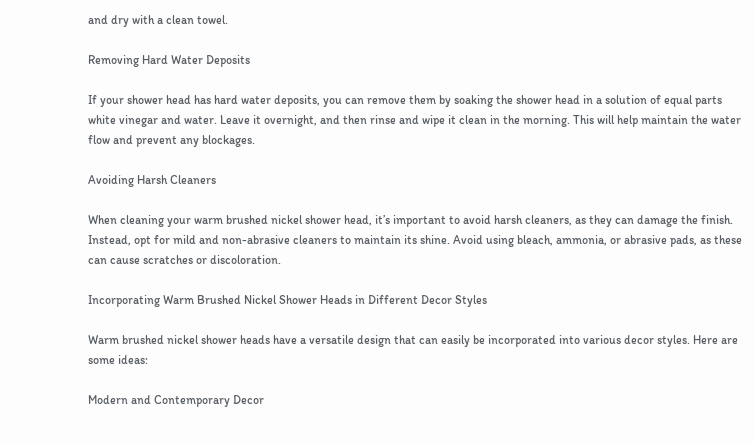and dry with a clean towel.

Removing Hard Water Deposits

If your shower head has hard water deposits, you can remove them by soaking the shower head in a solution of equal parts white vinegar and water. Leave it overnight, and then rinse and wipe it clean in the morning. This will help maintain the water flow and prevent any blockages.

Avoiding Harsh Cleaners

When cleaning your warm brushed nickel shower head, it’s important to avoid harsh cleaners, as they can damage the finish. Instead, opt for mild and non-abrasive cleaners to maintain its shine. Avoid using bleach, ammonia, or abrasive pads, as these can cause scratches or discoloration.

Incorporating Warm Brushed Nickel Shower Heads in Different Decor Styles

Warm brushed nickel shower heads have a versatile design that can easily be incorporated into various decor styles. Here are some ideas:

Modern and Contemporary Decor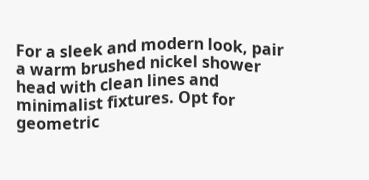For a sleek and modern look, pair a warm brushed nickel shower head with clean lines and minimalist fixtures. Opt for geometric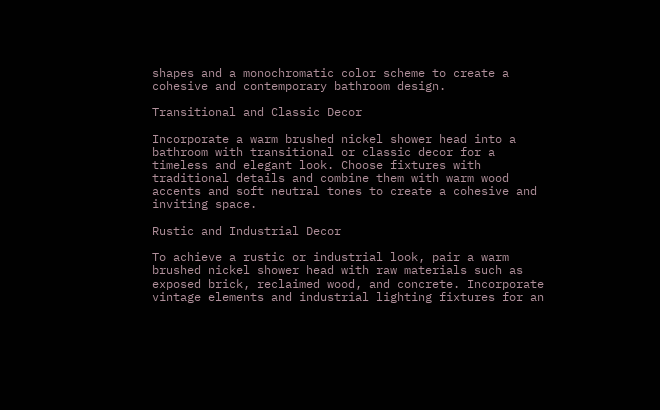shapes and a monochromatic color scheme to create a cohesive and contemporary bathroom design.

Transitional and Classic Decor

Incorporate a warm brushed nickel shower head into a bathroom with transitional or classic decor for a timeless and elegant look. Choose fixtures with traditional details and combine them with warm wood accents and soft neutral tones to create a cohesive and inviting space.

Rustic and Industrial Decor

To achieve a rustic or industrial look, pair a warm brushed nickel shower head with raw materials such as exposed brick, reclaimed wood, and concrete. Incorporate vintage elements and industrial lighting fixtures for an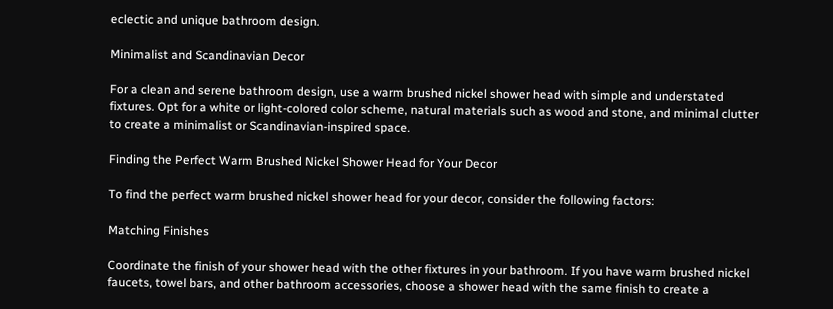eclectic and unique bathroom design.

Minimalist and Scandinavian Decor

For a clean and serene bathroom design, use a warm brushed nickel shower head with simple and understated fixtures. Opt for a white or light-colored color scheme, natural materials such as wood and stone, and minimal clutter to create a minimalist or Scandinavian-inspired space.

Finding the Perfect Warm Brushed Nickel Shower Head for Your Decor

To find the perfect warm brushed nickel shower head for your decor, consider the following factors:

Matching Finishes

Coordinate the finish of your shower head with the other fixtures in your bathroom. If you have warm brushed nickel faucets, towel bars, and other bathroom accessories, choose a shower head with the same finish to create a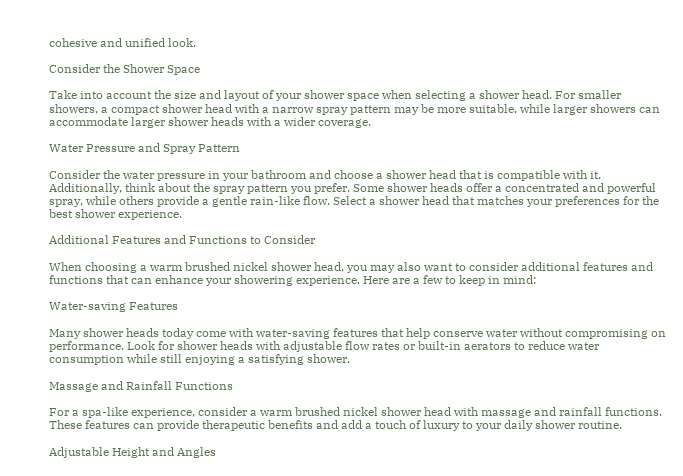cohesive and unified look.

Consider the Shower Space

Take into account the size and layout of your shower space when selecting a shower head. For smaller showers, a compact shower head with a narrow spray pattern may be more suitable, while larger showers can accommodate larger shower heads with a wider coverage.

Water Pressure and Spray Pattern

Consider the water pressure in your bathroom and choose a shower head that is compatible with it. Additionally, think about the spray pattern you prefer. Some shower heads offer a concentrated and powerful spray, while others provide a gentle rain-like flow. Select a shower head that matches your preferences for the best shower experience.

Additional Features and Functions to Consider

When choosing a warm brushed nickel shower head, you may also want to consider additional features and functions that can enhance your showering experience. Here are a few to keep in mind:

Water-saving Features

Many shower heads today come with water-saving features that help conserve water without compromising on performance. Look for shower heads with adjustable flow rates or built-in aerators to reduce water consumption while still enjoying a satisfying shower.

Massage and Rainfall Functions

For a spa-like experience, consider a warm brushed nickel shower head with massage and rainfall functions. These features can provide therapeutic benefits and add a touch of luxury to your daily shower routine.

Adjustable Height and Angles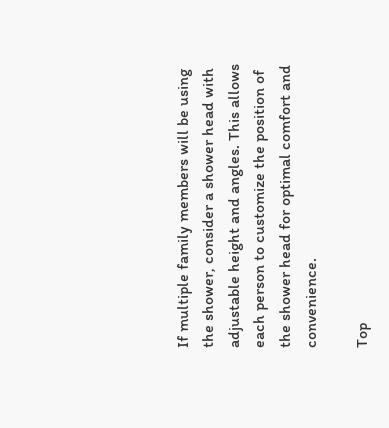If multiple family members will be using the shower, consider a shower head with adjustable height and angles. This allows each person to customize the position of the shower head for optimal comfort and convenience.

Top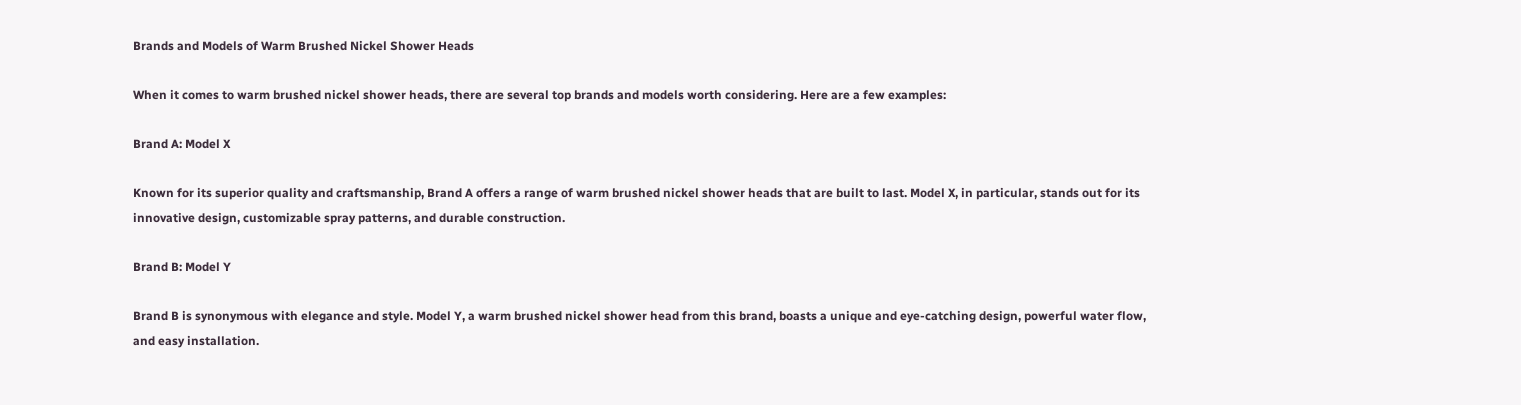Brands and Models of Warm Brushed Nickel Shower Heads

When it comes to warm brushed nickel shower heads, there are several top brands and models worth considering. Here are a few examples:

Brand A: Model X

Known for its superior quality and craftsmanship, Brand A offers a range of warm brushed nickel shower heads that are built to last. Model X, in particular, stands out for its innovative design, customizable spray patterns, and durable construction.

Brand B: Model Y

Brand B is synonymous with elegance and style. Model Y, a warm brushed nickel shower head from this brand, boasts a unique and eye-catching design, powerful water flow, and easy installation.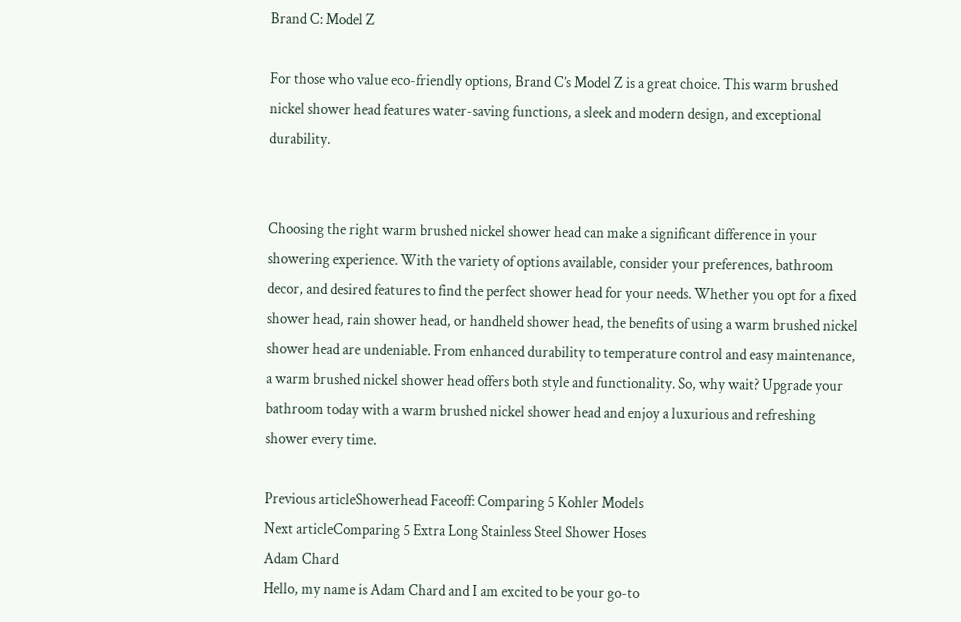Brand C: Model Z

For those who value eco-friendly options, Brand C’s Model Z is a great choice. This warm brushed nickel shower head features water-saving functions, a sleek and modern design, and exceptional durability.


Choosing the right warm brushed nickel shower head can make a significant difference in your showering experience. With the variety of options available, consider your preferences, bathroom decor, and desired features to find the perfect shower head for your needs. Whether you opt for a fixed shower head, rain shower head, or handheld shower head, the benefits of using a warm brushed nickel shower head are undeniable. From enhanced durability to temperature control and easy maintenance, a warm brushed nickel shower head offers both style and functionality. So, why wait? Upgrade your bathroom today with a warm brushed nickel shower head and enjoy a luxurious and refreshing shower every time.

Previous articleShowerhead Faceoff: Comparing 5 Kohler Models
Next articleComparing 5 Extra Long Stainless Steel Shower Hoses
Adam Chard
Hello, my name is Adam Chard and I am excited to be your go-to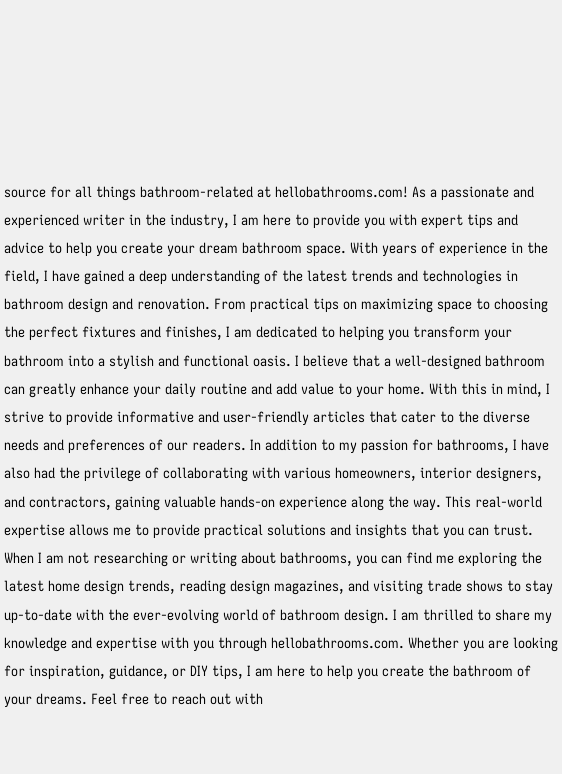source for all things bathroom-related at hellobathrooms.com! As a passionate and experienced writer in the industry, I am here to provide you with expert tips and advice to help you create your dream bathroom space. With years of experience in the field, I have gained a deep understanding of the latest trends and technologies in bathroom design and renovation. From practical tips on maximizing space to choosing the perfect fixtures and finishes, I am dedicated to helping you transform your bathroom into a stylish and functional oasis. I believe that a well-designed bathroom can greatly enhance your daily routine and add value to your home. With this in mind, I strive to provide informative and user-friendly articles that cater to the diverse needs and preferences of our readers. In addition to my passion for bathrooms, I have also had the privilege of collaborating with various homeowners, interior designers, and contractors, gaining valuable hands-on experience along the way. This real-world expertise allows me to provide practical solutions and insights that you can trust. When I am not researching or writing about bathrooms, you can find me exploring the latest home design trends, reading design magazines, and visiting trade shows to stay up-to-date with the ever-evolving world of bathroom design. I am thrilled to share my knowledge and expertise with you through hellobathrooms.com. Whether you are looking for inspiration, guidance, or DIY tips, I am here to help you create the bathroom of your dreams. Feel free to reach out with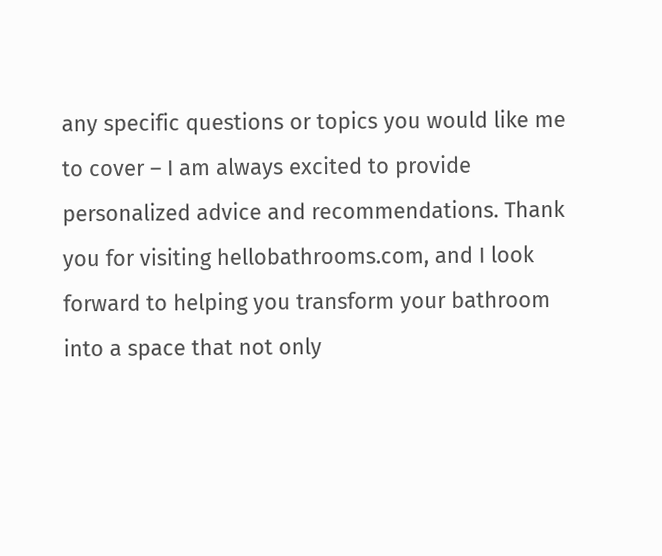any specific questions or topics you would like me to cover – I am always excited to provide personalized advice and recommendations. Thank you for visiting hellobathrooms.com, and I look forward to helping you transform your bathroom into a space that not only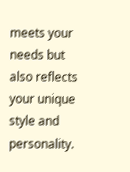meets your needs but also reflects your unique style and personality.